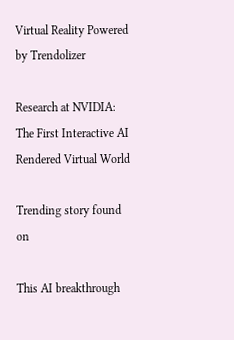Virtual Reality Powered by Trendolizer

Research at NVIDIA: The First Interactive AI Rendered Virtual World

Trending story found on

This AI breakthrough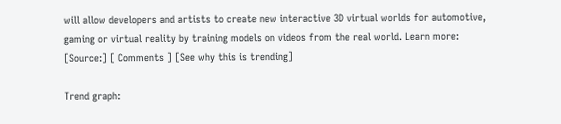will allow developers and artists to create new interactive 3D virtual worlds for automotive, gaming or virtual reality by training models on videos from the real world. Learn more:
[Source:] [ Comments ] [See why this is trending]

Trend graph: